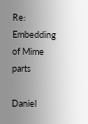Re: Embedding of Mime parts

Daniel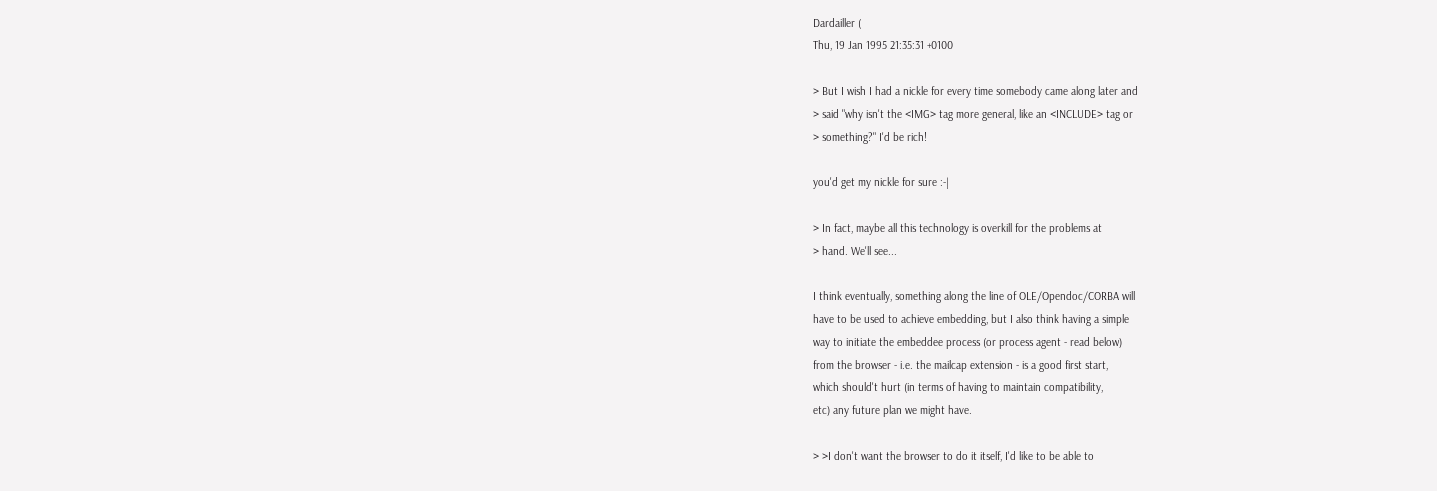Dardailler (
Thu, 19 Jan 1995 21:35:31 +0100

> But I wish I had a nickle for every time somebody came along later and
> said "why isn't the <IMG> tag more general, like an <INCLUDE> tag or
> something?" I'd be rich!

you'd get my nickle for sure :-|

> In fact, maybe all this technology is overkill for the problems at
> hand. We'll see...

I think eventually, something along the line of OLE/Opendoc/CORBA will
have to be used to achieve embedding, but I also think having a simple
way to initiate the embeddee process (or process agent - read below)
from the browser - i.e. the mailcap extension - is a good first start,
which should't hurt (in terms of having to maintain compatibility,
etc) any future plan we might have.

> >I don't want the browser to do it itself, I'd like to be able to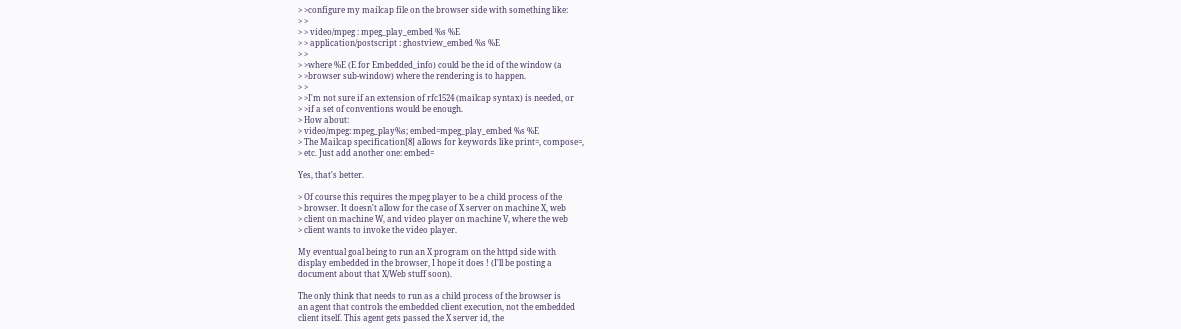> >configure my mailcap file on the browser side with something like:
> >
> > video/mpeg : mpeg_play_embed %s %E
> > application/postscript : ghostview_embed %s %E
> >
> >where %E (E for Embedded_info) could be the id of the window (a
> >browser sub-window) where the rendering is to happen.
> >
> >I'm not sure if an extension of rfc1524 (mailcap syntax) is needed, or
> >if a set of conventions would be enough.
> How about:
> video/mpeg: mpeg_play%s; embed=mpeg_play_embed %s %E
> The Mailcap specification[8] allows for keywords like print=, compose=,
> etc. Just add another one: embed=

Yes, that's better.

> Of course this requires the mpeg player to be a child process of the
> browser. It doesn't allow for the case of X server on machine X, web
> client on machine W, and video player on machine V, where the web
> client wants to invoke the video player.

My eventual goal being to run an X program on the httpd side with
display embedded in the browser, I hope it does ! (I'll be posting a
document about that X/Web stuff soon).

The only think that needs to run as a child process of the browser is
an agent that controls the embedded client execution, not the embedded
client itself. This agent gets passed the X server id, the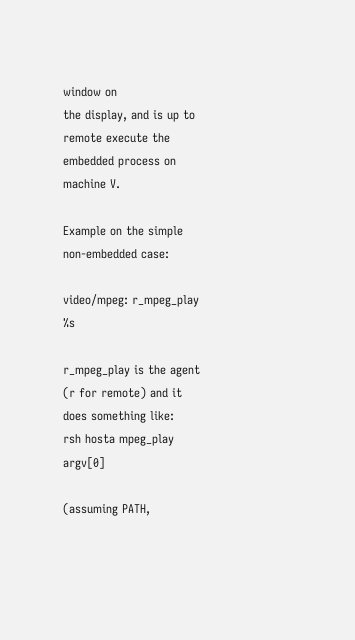window on
the display, and is up to remote execute the embedded process on
machine V.

Example on the simple non-embedded case:

video/mpeg: r_mpeg_play %s

r_mpeg_play is the agent (r for remote) and it does something like:
rsh hosta mpeg_play argv[0]

(assuming PATH,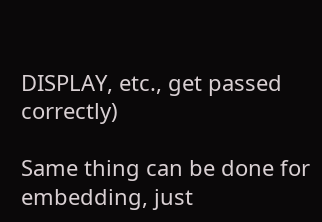DISPLAY, etc., get passed correctly)

Same thing can be done for embedding, just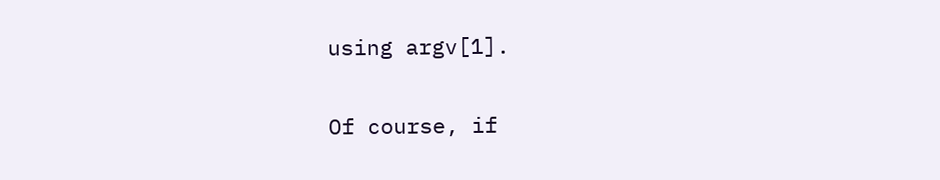using argv[1].

Of course, if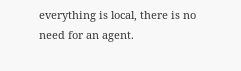everything is local, there is no need for an agent.